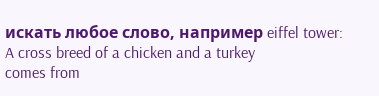искать любое слово, например eiffel tower:
A cross breed of a chicken and a turkey
comes from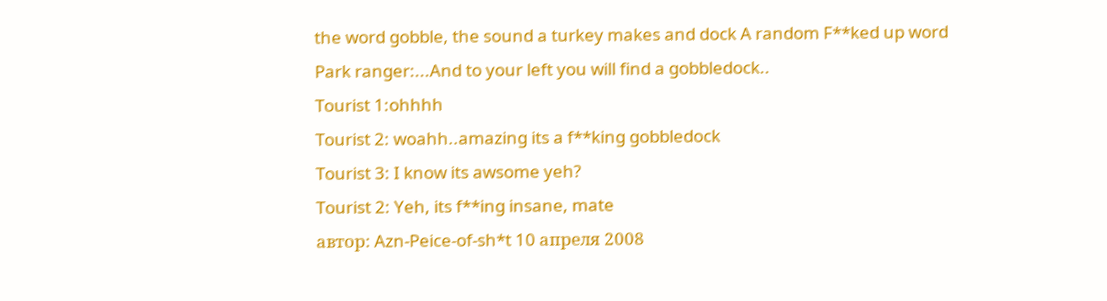the word gobble, the sound a turkey makes and dock A random F**ked up word
Park ranger:...And to your left you will find a gobbledock..
Tourist 1:ohhhh
Tourist 2: woahh..amazing its a f**king gobbledock
Tourist 3: I know its awsome yeh?
Tourist 2: Yeh, its f**ing insane, mate
автор: Azn-Peice-of-sh*t 10 апреля 2008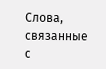Слова, связанные с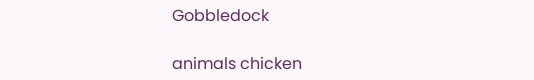Gobbledock

animals chicken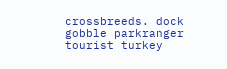crossbreeds. dock gobble parkranger tourist turkey